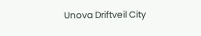Unova Driftveil City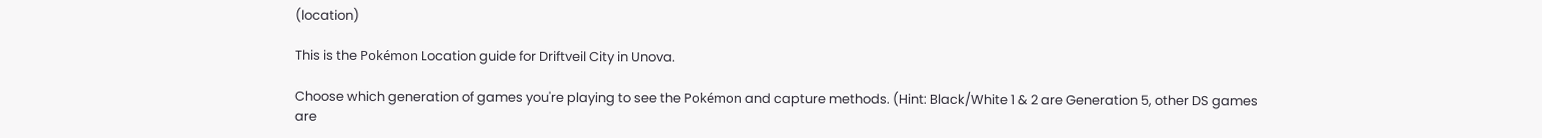(location)

This is the Pokémon Location guide for Driftveil City in Unova.

Choose which generation of games you're playing to see the Pokémon and capture methods. (Hint: Black/White 1 & 2 are Generation 5, other DS games are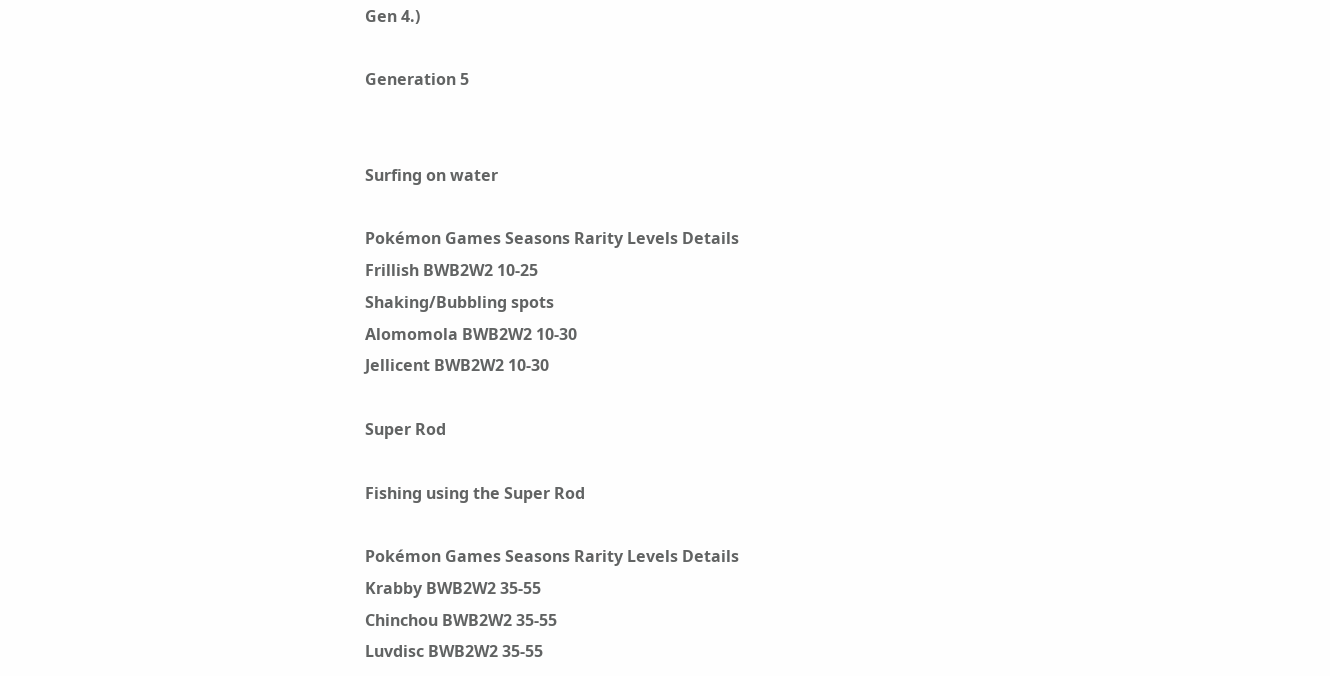Gen 4.)

Generation 5


Surfing on water

Pokémon Games Seasons Rarity Levels Details
Frillish BWB2W2 10-25
Shaking/Bubbling spots
Alomomola BWB2W2 10-30
Jellicent BWB2W2 10-30

Super Rod

Fishing using the Super Rod

Pokémon Games Seasons Rarity Levels Details
Krabby BWB2W2 35-55
Chinchou BWB2W2 35-55
Luvdisc BWB2W2 35-55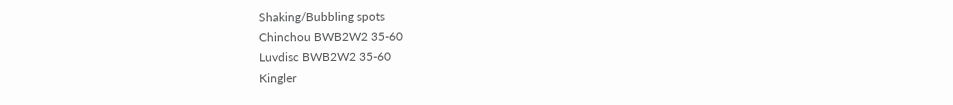Shaking/Bubbling spots
Chinchou BWB2W2 35-60
Luvdisc BWB2W2 35-60
Kingler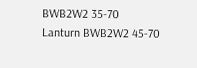BWB2W2 35-70
Lanturn BWB2W2 45-70